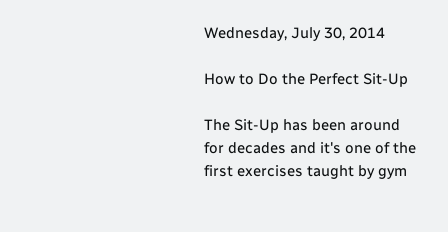Wednesday, July 30, 2014

How to Do the Perfect Sit-Up

The Sit-Up has been around for decades and it's one of the first exercises taught by gym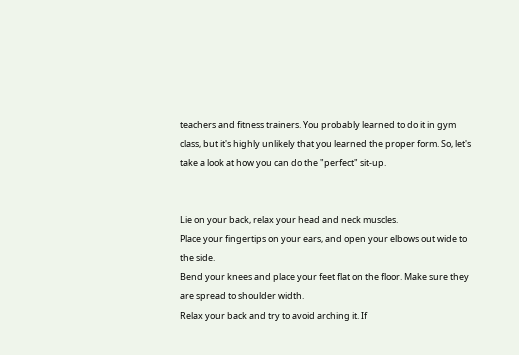teachers and fitness trainers. You probably learned to do it in gym class, but it's highly unlikely that you learned the proper form. So, let's take a look at how you can do the "perfect" sit-up.


Lie on your back, relax your head and neck muscles.
Place your fingertips on your ears, and open your elbows out wide to the side.
Bend your knees and place your feet flat on the floor. Make sure they are spread to shoulder width.
Relax your back and try to avoid arching it. If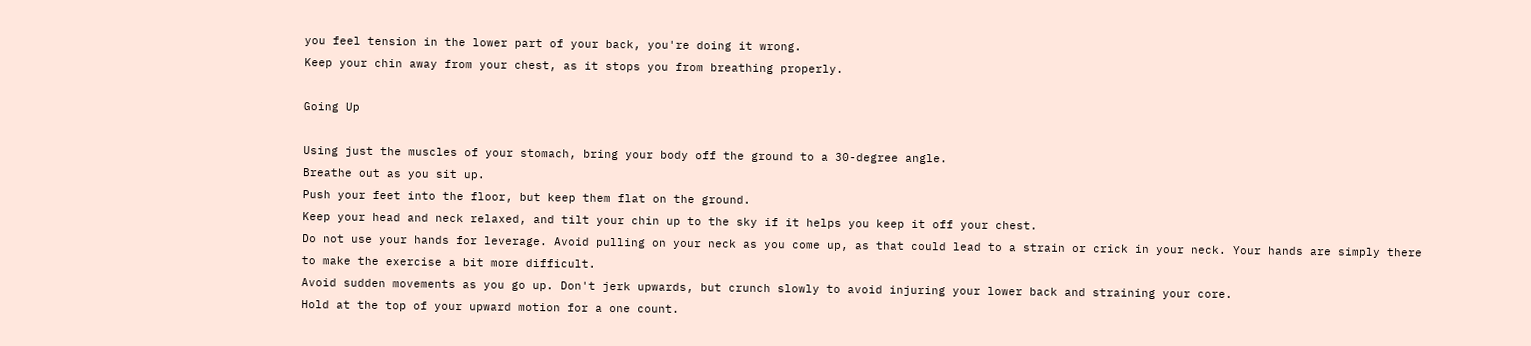you feel tension in the lower part of your back, you're doing it wrong.
Keep your chin away from your chest, as it stops you from breathing properly.

Going Up

Using just the muscles of your stomach, bring your body off the ground to a 30-degree angle.
Breathe out as you sit up.
Push your feet into the floor, but keep them flat on the ground.
Keep your head and neck relaxed, and tilt your chin up to the sky if it helps you keep it off your chest.
Do not use your hands for leverage. Avoid pulling on your neck as you come up, as that could lead to a strain or crick in your neck. Your hands are simply there to make the exercise a bit more difficult.
Avoid sudden movements as you go up. Don't jerk upwards, but crunch slowly to avoid injuring your lower back and straining your core.
Hold at the top of your upward motion for a one count.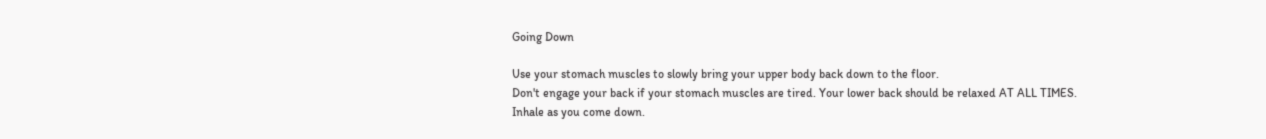Going Down

Use your stomach muscles to slowly bring your upper body back down to the floor.
Don't engage your back if your stomach muscles are tired. Your lower back should be relaxed AT ALL TIMES.
Inhale as you come down.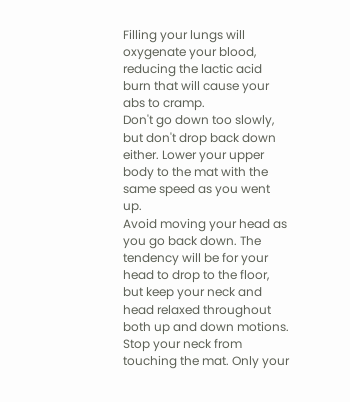Filling your lungs will oxygenate your blood, reducing the lactic acid burn that will cause your abs to cramp.
Don't go down too slowly, but don't drop back down either. Lower your upper body to the mat with the same speed as you went up.
Avoid moving your head as you go back down. The tendency will be for your head to drop to the floor, but keep your neck and head relaxed throughout both up and down motions.
Stop your neck from touching the mat. Only your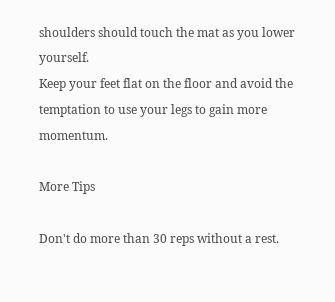shoulders should touch the mat as you lower yourself.
Keep your feet flat on the floor and avoid the temptation to use your legs to gain more momentum.

More Tips

Don't do more than 30 reps without a rest.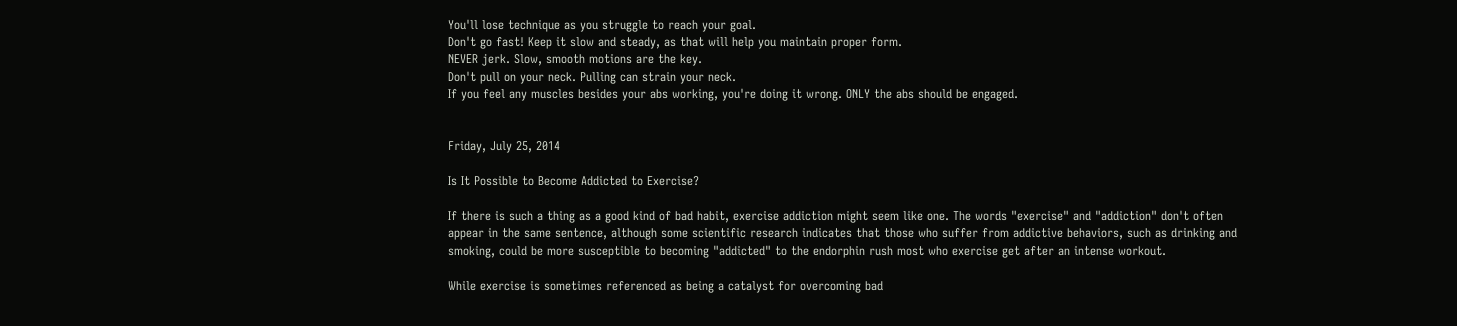You'll lose technique as you struggle to reach your goal.
Don't go fast! Keep it slow and steady, as that will help you maintain proper form.
NEVER jerk. Slow, smooth motions are the key.
Don't pull on your neck. Pulling can strain your neck.
If you feel any muscles besides your abs working, you're doing it wrong. ONLY the abs should be engaged.


Friday, July 25, 2014

Is It Possible to Become Addicted to Exercise?

If there is such a thing as a good kind of bad habit, exercise addiction might seem like one. The words "exercise" and "addiction" don't often appear in the same sentence, although some scientific research indicates that those who suffer from addictive behaviors, such as drinking and smoking, could be more susceptible to becoming "addicted" to the endorphin rush most who exercise get after an intense workout.

While exercise is sometimes referenced as being a catalyst for overcoming bad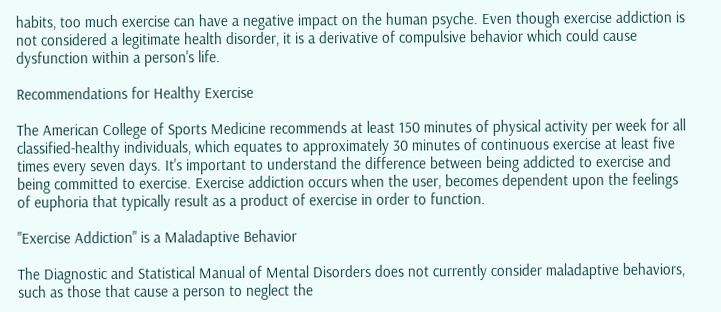habits, too much exercise can have a negative impact on the human psyche. Even though exercise addiction is not considered a legitimate health disorder, it is a derivative of compulsive behavior which could cause dysfunction within a person's life.

Recommendations for Healthy Exercise

The American College of Sports Medicine recommends at least 150 minutes of physical activity per week for all classified-healthy individuals, which equates to approximately 30 minutes of continuous exercise at least five times every seven days. It's important to understand the difference between being addicted to exercise and being committed to exercise. Exercise addiction occurs when the user, becomes dependent upon the feelings of euphoria that typically result as a product of exercise in order to function.

"Exercise Addiction" is a Maladaptive Behavior

The Diagnostic and Statistical Manual of Mental Disorders does not currently consider maladaptive behaviors, such as those that cause a person to neglect the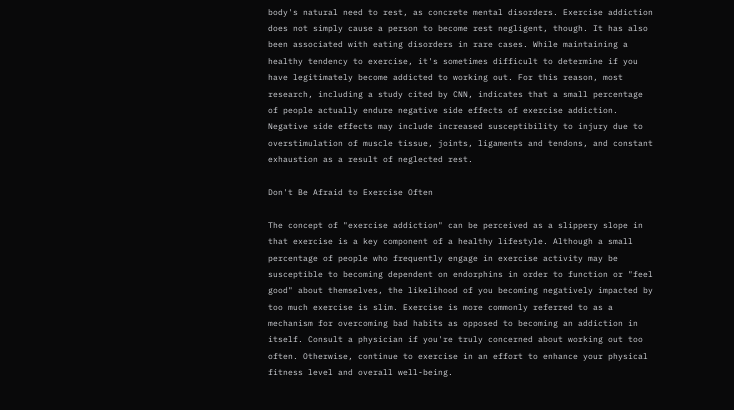body's natural need to rest, as concrete mental disorders. Exercise addiction does not simply cause a person to become rest negligent, though. It has also been associated with eating disorders in rare cases. While maintaining a healthy tendency to exercise, it's sometimes difficult to determine if you have legitimately become addicted to working out. For this reason, most research, including a study cited by CNN, indicates that a small percentage of people actually endure negative side effects of exercise addiction. Negative side effects may include increased susceptibility to injury due to overstimulation of muscle tissue, joints, ligaments and tendons, and constant exhaustion as a result of neglected rest.

Don't Be Afraid to Exercise Often

The concept of "exercise addiction" can be perceived as a slippery slope in that exercise is a key component of a healthy lifestyle. Although a small percentage of people who frequently engage in exercise activity may be susceptible to becoming dependent on endorphins in order to function or "feel good" about themselves, the likelihood of you becoming negatively impacted by too much exercise is slim. Exercise is more commonly referred to as a mechanism for overcoming bad habits as opposed to becoming an addiction in itself. Consult a physician if you're truly concerned about working out too often. Otherwise, continue to exercise in an effort to enhance your physical fitness level and overall well-being.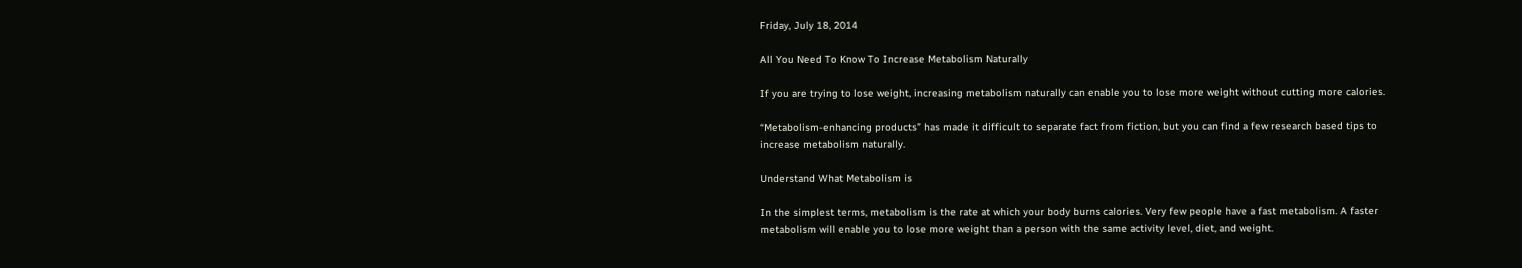Friday, July 18, 2014

All You Need To Know To Increase Metabolism Naturally

If you are trying to lose weight, increasing metabolism naturally can enable you to lose more weight without cutting more calories.

“Metabolism-enhancing products” has made it difficult to separate fact from fiction, but you can find a few research based tips to increase metabolism naturally.

Understand What Metabolism is

In the simplest terms, metabolism is the rate at which your body burns calories. Very few people have a fast metabolism. A faster metabolism will enable you to lose more weight than a person with the same activity level, diet, and weight.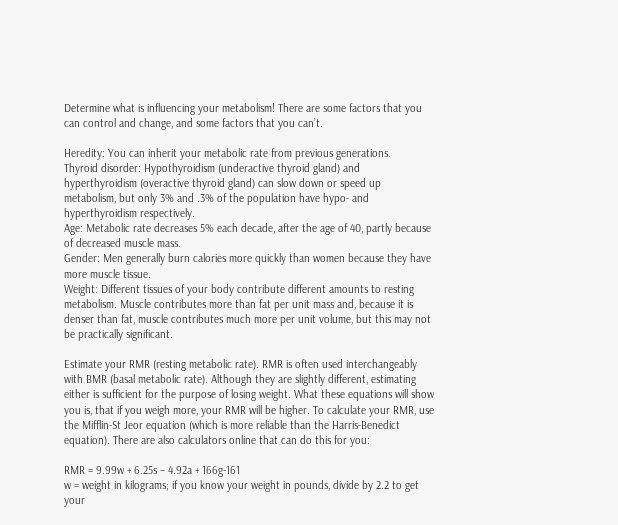Determine what is influencing your metabolism! There are some factors that you can control and change, and some factors that you can’t.

Heredity: You can inherit your metabolic rate from previous generations.
Thyroid disorder: Hypothyroidism (underactive thyroid gland) and hyperthyroidism (overactive thyroid gland) can slow down or speed up metabolism, but only 3% and .3% of the population have hypo- and hyperthyroidism respectively.
Age: Metabolic rate decreases 5% each decade, after the age of 40, partly because of decreased muscle mass.
Gender: Men generally burn calories more quickly than women because they have more muscle tissue.
Weight: Different tissues of your body contribute different amounts to resting metabolism. Muscle contributes more than fat per unit mass and, because it is denser than fat, muscle contributes much more per unit volume, but this may not be practically significant.

Estimate your RMR (resting metabolic rate). RMR is often used interchangeably with BMR (basal metabolic rate). Although they are slightly different, estimating either is sufficient for the purpose of losing weight. What these equations will show you is, that if you weigh more, your RMR will be higher. To calculate your RMR, use the Mifflin-St Jeor equation (which is more reliable than the Harris-Benedict equation). There are also calculators online that can do this for you:

RMR = 9.99w + 6.25s – 4.92a + 166g-161
w = weight in kilograms; if you know your weight in pounds, divide by 2.2 to get your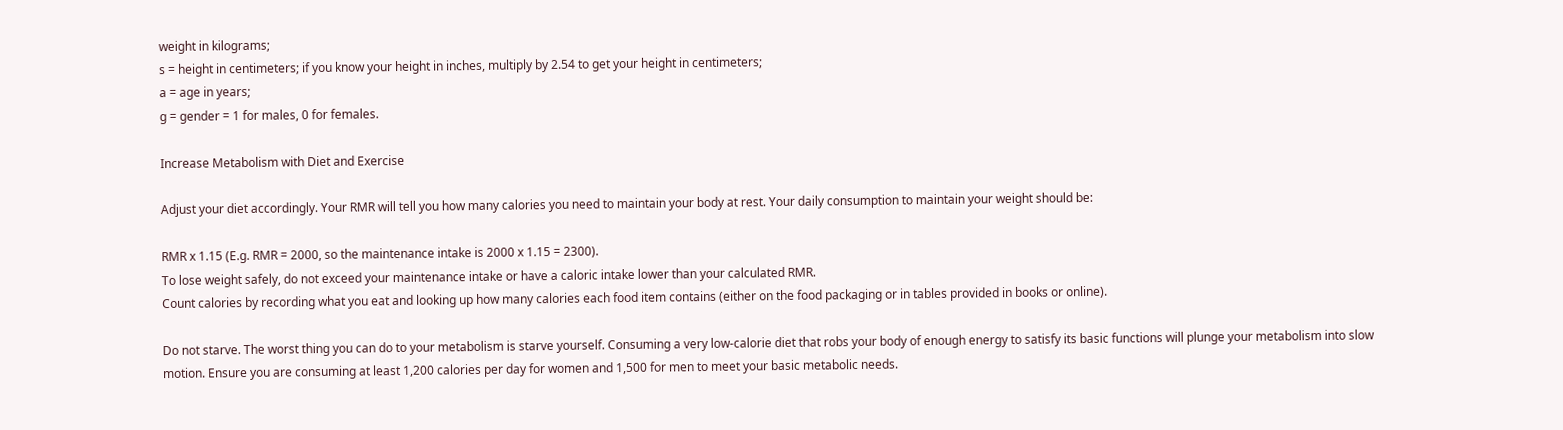weight in kilograms;
s = height in centimeters; if you know your height in inches, multiply by 2.54 to get your height in centimeters;
a = age in years;
g = gender = 1 for males, 0 for females.

Increase Metabolism with Diet and Exercise

Adjust your diet accordingly. Your RMR will tell you how many calories you need to maintain your body at rest. Your daily consumption to maintain your weight should be:

RMR x 1.15 (E.g. RMR = 2000, so the maintenance intake is 2000 x 1.15 = 2300).
To lose weight safely, do not exceed your maintenance intake or have a caloric intake lower than your calculated RMR.
Count calories by recording what you eat and looking up how many calories each food item contains (either on the food packaging or in tables provided in books or online).

Do not starve. The worst thing you can do to your metabolism is starve yourself. Consuming a very low-calorie diet that robs your body of enough energy to satisfy its basic functions will plunge your metabolism into slow motion. Ensure you are consuming at least 1,200 calories per day for women and 1,500 for men to meet your basic metabolic needs.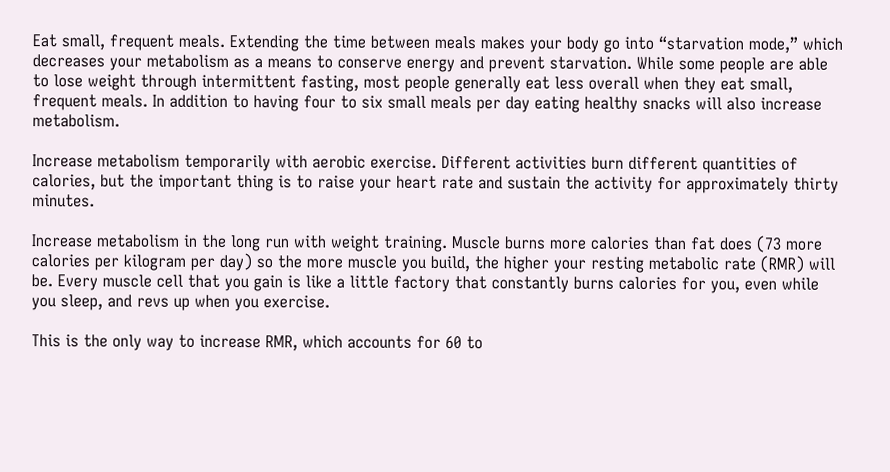Eat small, frequent meals. Extending the time between meals makes your body go into “starvation mode,” which decreases your metabolism as a means to conserve energy and prevent starvation. While some people are able to lose weight through intermittent fasting, most people generally eat less overall when they eat small, frequent meals. In addition to having four to six small meals per day eating healthy snacks will also increase metabolism.

Increase metabolism temporarily with aerobic exercise. Different activities burn different quantities of calories, but the important thing is to raise your heart rate and sustain the activity for approximately thirty minutes.

Increase metabolism in the long run with weight training. Muscle burns more calories than fat does (73 more calories per kilogram per day) so the more muscle you build, the higher your resting metabolic rate (RMR) will be. Every muscle cell that you gain is like a little factory that constantly burns calories for you, even while you sleep, and revs up when you exercise.

This is the only way to increase RMR, which accounts for 60 to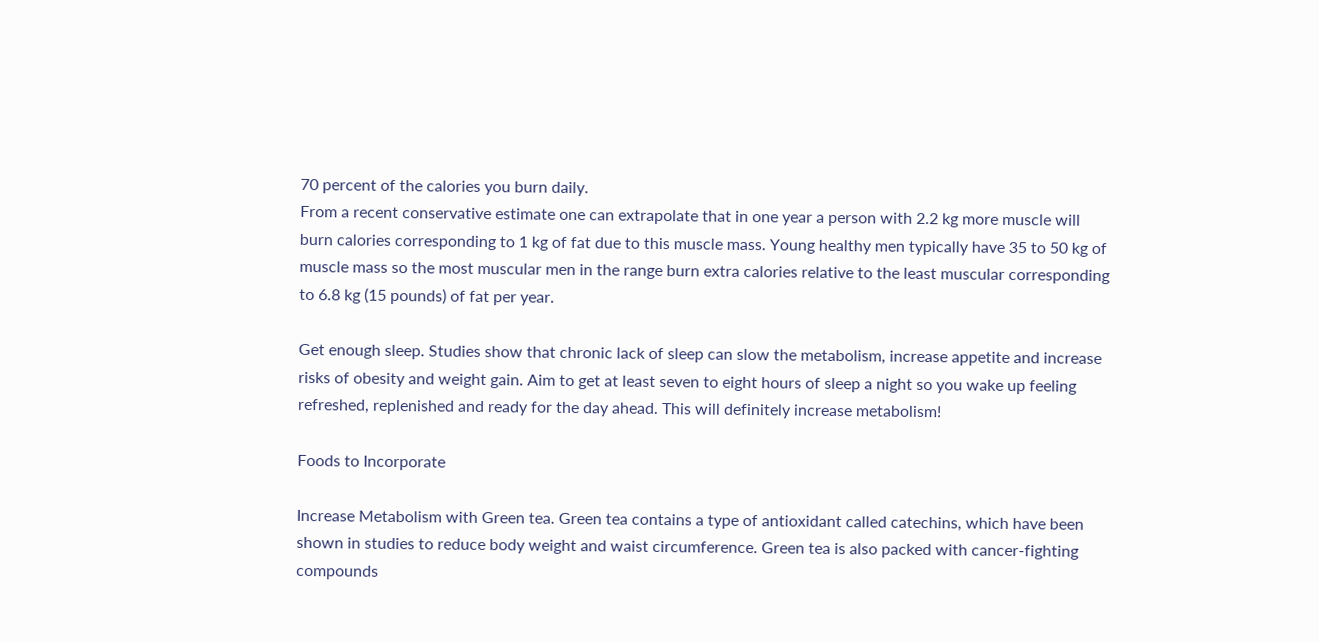70 percent of the calories you burn daily.
From a recent conservative estimate one can extrapolate that in one year a person with 2.2 kg more muscle will burn calories corresponding to 1 kg of fat due to this muscle mass. Young healthy men typically have 35 to 50 kg of muscle mass so the most muscular men in the range burn extra calories relative to the least muscular corresponding to 6.8 kg (15 pounds) of fat per year.

Get enough sleep. Studies show that chronic lack of sleep can slow the metabolism, increase appetite and increase risks of obesity and weight gain. Aim to get at least seven to eight hours of sleep a night so you wake up feeling refreshed, replenished and ready for the day ahead. This will definitely increase metabolism!

Foods to Incorporate

Increase Metabolism with Green tea. Green tea contains a type of antioxidant called catechins, which have been shown in studies to reduce body weight and waist circumference. Green tea is also packed with cancer-fighting compounds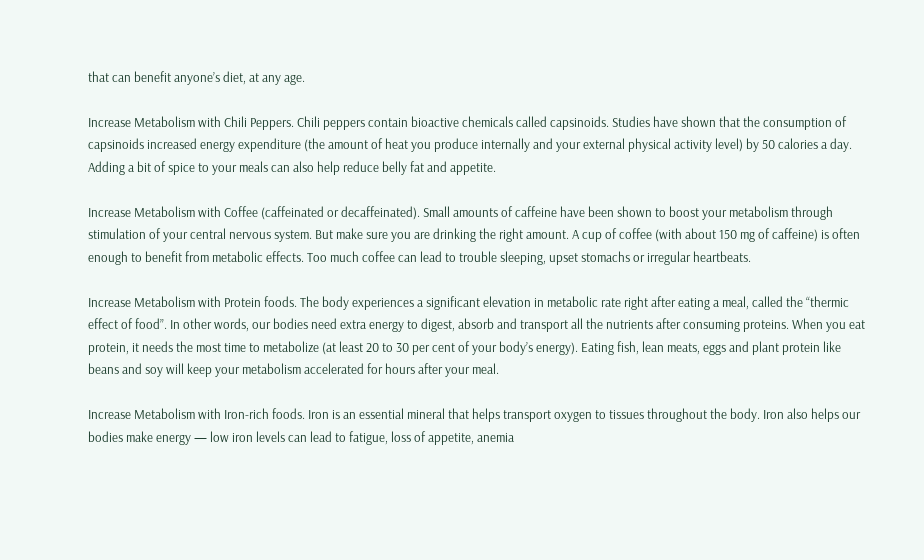that can benefit anyone’s diet, at any age.

Increase Metabolism with Chili Peppers. Chili peppers contain bioactive chemicals called capsinoids. Studies have shown that the consumption of capsinoids increased energy expenditure (the amount of heat you produce internally and your external physical activity level) by 50 calories a day. Adding a bit of spice to your meals can also help reduce belly fat and appetite.

Increase Metabolism with Coffee (caffeinated or decaffeinated). Small amounts of caffeine have been shown to boost your metabolism through stimulation of your central nervous system. But make sure you are drinking the right amount. A cup of coffee (with about 150 mg of caffeine) is often enough to benefit from metabolic effects. Too much coffee can lead to trouble sleeping, upset stomachs or irregular heartbeats.

Increase Metabolism with Protein foods. The body experiences a significant elevation in metabolic rate right after eating a meal, called the “thermic effect of food”. In other words, our bodies need extra energy to digest, absorb and transport all the nutrients after consuming proteins. When you eat protein, it needs the most time to metabolize (at least 20 to 30 per cent of your body’s energy). Eating fish, lean meats, eggs and plant protein like beans and soy will keep your metabolism accelerated for hours after your meal.

Increase Metabolism with Iron-rich foods. Iron is an essential mineral that helps transport oxygen to tissues throughout the body. Iron also helps our bodies make energy — low iron levels can lead to fatigue, loss of appetite, anemia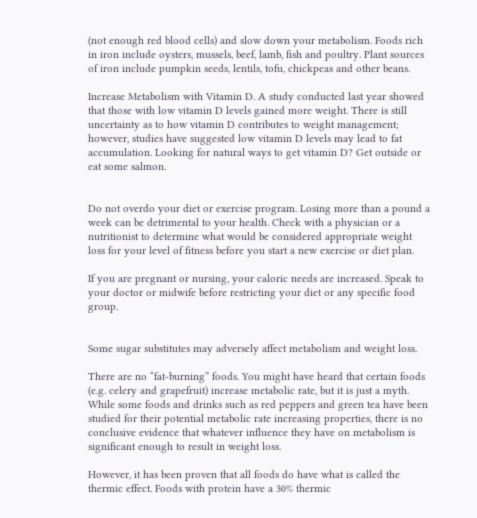(not enough red blood cells) and slow down your metabolism. Foods rich in iron include oysters, mussels, beef, lamb, fish and poultry. Plant sources of iron include pumpkin seeds, lentils, tofu, chickpeas and other beans.

Increase Metabolism with Vitamin D. A study conducted last year showed that those with low vitamin D levels gained more weight. There is still uncertainty as to how vitamin D contributes to weight management; however, studies have suggested low vitamin D levels may lead to fat accumulation. Looking for natural ways to get vitamin D? Get outside or eat some salmon.


Do not overdo your diet or exercise program. Losing more than a pound a week can be detrimental to your health. Check with a physician or a nutritionist to determine what would be considered appropriate weight loss for your level of fitness before you start a new exercise or diet plan.

If you are pregnant or nursing, your caloric needs are increased. Speak to your doctor or midwife before restricting your diet or any specific food group.


Some sugar substitutes may adversely affect metabolism and weight loss.

There are no “fat-burning” foods. You might have heard that certain foods (e.g. celery and grapefruit) increase metabolic rate, but it is just a myth. While some foods and drinks such as red peppers and green tea have been studied for their potential metabolic rate increasing properties, there is no conclusive evidence that whatever influence they have on metabolism is significant enough to result in weight loss.

However, it has been proven that all foods do have what is called the thermic effect. Foods with protein have a 30% thermic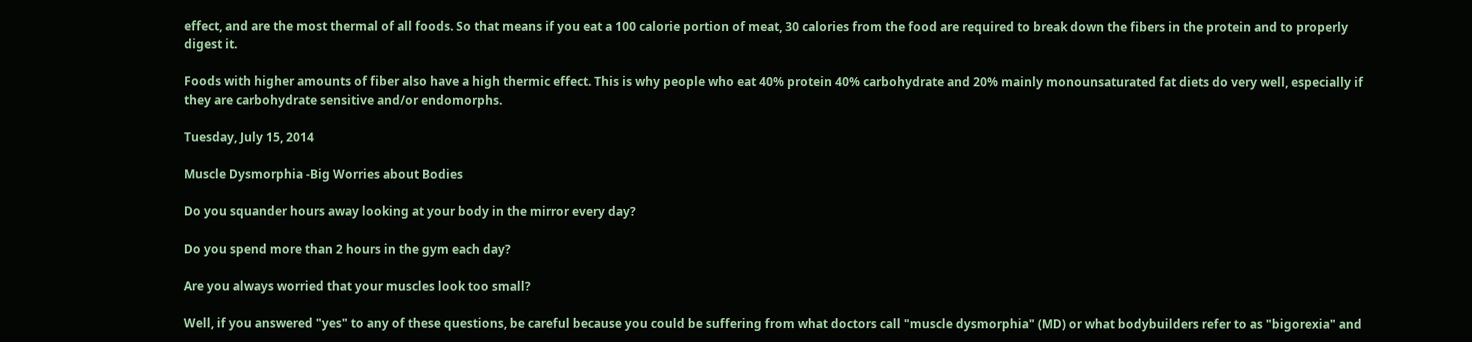effect, and are the most thermal of all foods. So that means if you eat a 100 calorie portion of meat, 30 calories from the food are required to break down the fibers in the protein and to properly digest it.

Foods with higher amounts of fiber also have a high thermic effect. This is why people who eat 40% protein 40% carbohydrate and 20% mainly monounsaturated fat diets do very well, especially if they are carbohydrate sensitive and/or endomorphs.

Tuesday, July 15, 2014

Muscle Dysmorphia -Big Worries about Bodies

Do you squander hours away looking at your body in the mirror every day?

Do you spend more than 2 hours in the gym each day?

Are you always worried that your muscles look too small?

Well, if you answered "yes" to any of these questions, be careful because you could be suffering from what doctors call "muscle dysmorphia" (MD) or what bodybuilders refer to as "bigorexia" and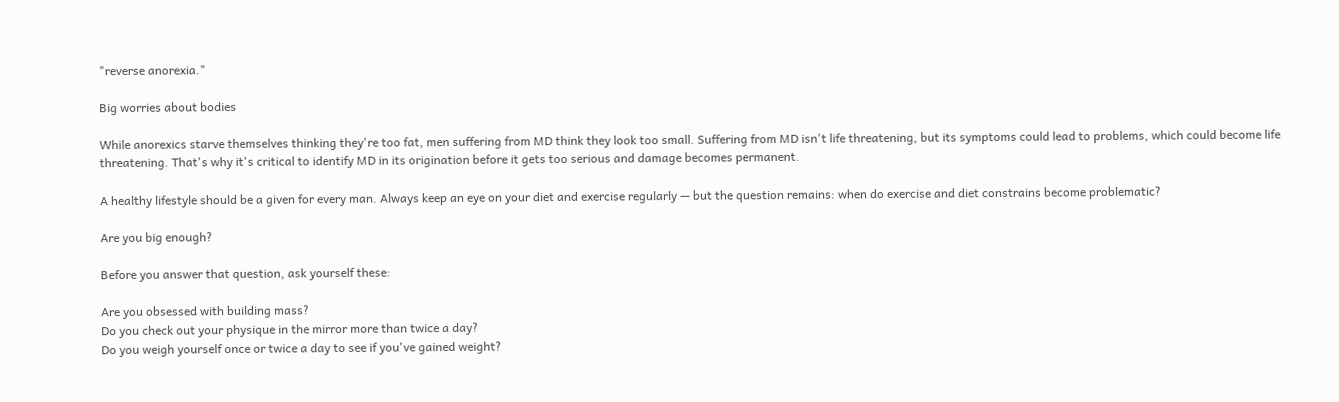"reverse anorexia."

Big worries about bodies

While anorexics starve themselves thinking they're too fat, men suffering from MD think they look too small. Suffering from MD isn't life threatening, but its symptoms could lead to problems, which could become life threatening. That's why it's critical to identify MD in its origination before it gets too serious and damage becomes permanent.

A healthy lifestyle should be a given for every man. Always keep an eye on your diet and exercise regularly — but the question remains: when do exercise and diet constrains become problematic?

Are you big enough?

Before you answer that question, ask yourself these:

Are you obsessed with building mass?
Do you check out your physique in the mirror more than twice a day?
Do you weigh yourself once or twice a day to see if you've gained weight?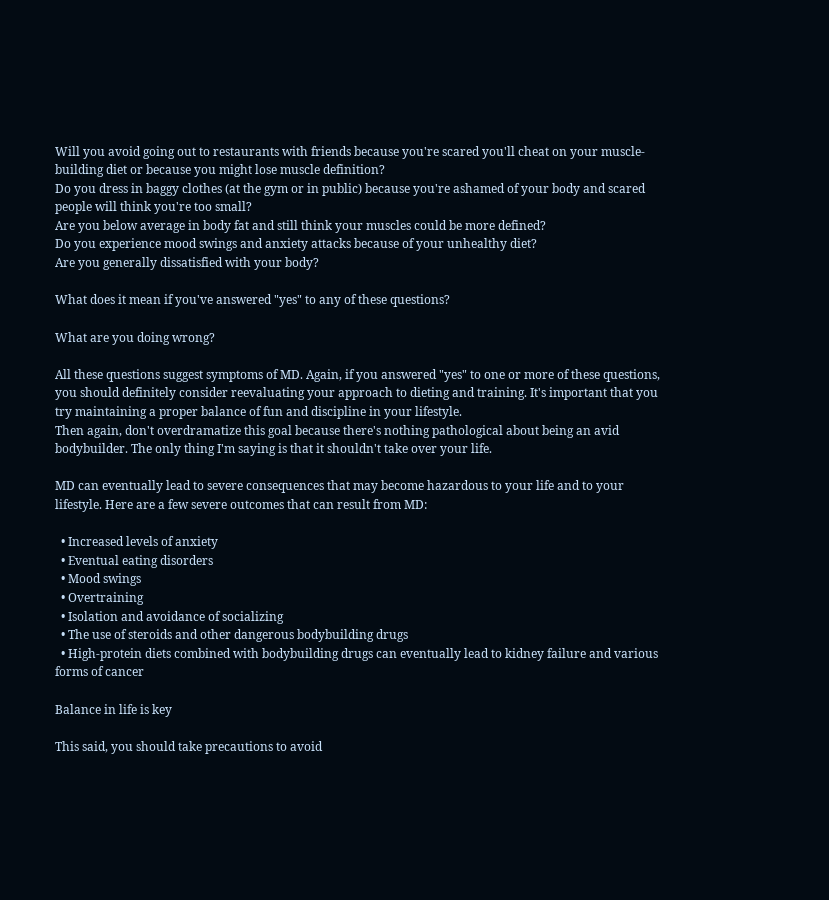Will you avoid going out to restaurants with friends because you're scared you'll cheat on your muscle-building diet or because you might lose muscle definition?
Do you dress in baggy clothes (at the gym or in public) because you're ashamed of your body and scared people will think you're too small?
Are you below average in body fat and still think your muscles could be more defined?
Do you experience mood swings and anxiety attacks because of your unhealthy diet?
Are you generally dissatisfied with your body?

What does it mean if you've answered "yes" to any of these questions?

What are you doing wrong?

All these questions suggest symptoms of MD. Again, if you answered "yes" to one or more of these questions, you should definitely consider reevaluating your approach to dieting and training. It's important that you try maintaining a proper balance of fun and discipline in your lifestyle.
Then again, don't overdramatize this goal because there's nothing pathological about being an avid bodybuilder. The only thing I'm saying is that it shouldn't take over your life.

MD can eventually lead to severe consequences that may become hazardous to your life and to your lifestyle. Here are a few severe outcomes that can result from MD:

  • Increased levels of anxiety
  • Eventual eating disorders
  • Mood swings
  • Overtraining
  • Isolation and avoidance of socializing
  • The use of steroids and other dangerous bodybuilding drugs
  • High-protein diets combined with bodybuilding drugs can eventually lead to kidney failure and various forms of cancer

Balance in life is key

This said, you should take precautions to avoid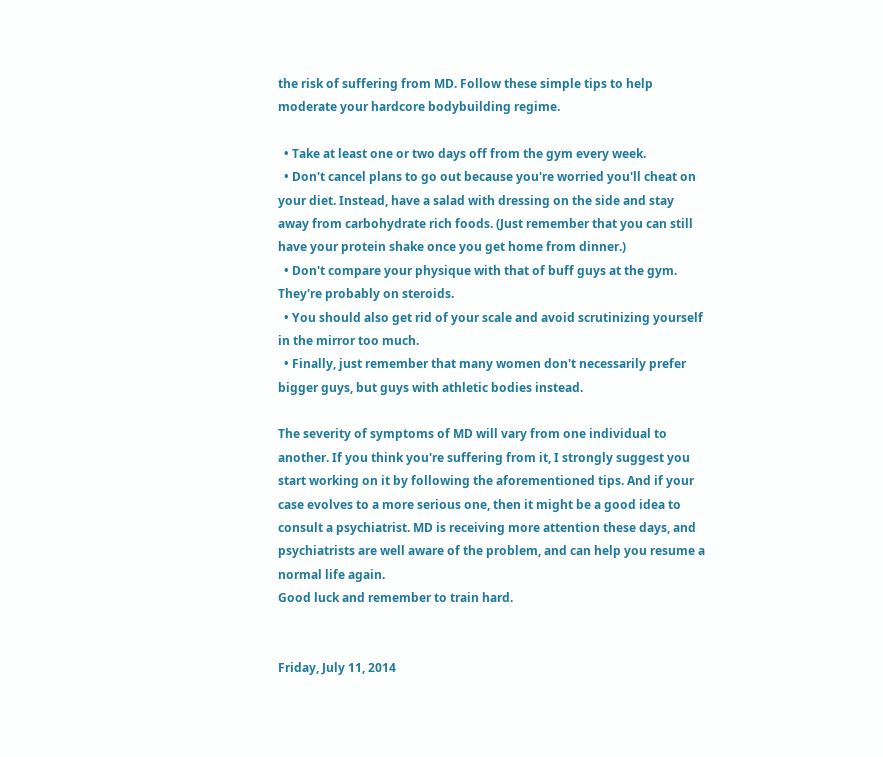the risk of suffering from MD. Follow these simple tips to help moderate your hardcore bodybuilding regime.

  • Take at least one or two days off from the gym every week.
  • Don't cancel plans to go out because you're worried you'll cheat on your diet. Instead, have a salad with dressing on the side and stay away from carbohydrate rich foods. (Just remember that you can still have your protein shake once you get home from dinner.)
  • Don't compare your physique with that of buff guys at the gym. They're probably on steroids.
  • You should also get rid of your scale and avoid scrutinizing yourself in the mirror too much.
  • Finally, just remember that many women don't necessarily prefer bigger guys, but guys with athletic bodies instead.

The severity of symptoms of MD will vary from one individual to another. If you think you're suffering from it, I strongly suggest you start working on it by following the aforementioned tips. And if your case evolves to a more serious one, then it might be a good idea to consult a psychiatrist. MD is receiving more attention these days, and psychiatrists are well aware of the problem, and can help you resume a normal life again.
Good luck and remember to train hard.


Friday, July 11, 2014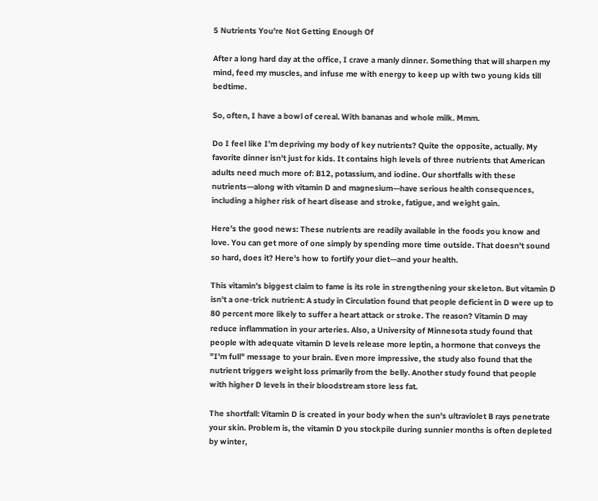5 Nutrients You're Not Getting Enough Of

After a long hard day at the office, I crave a manly dinner. Something that will sharpen my mind, feed my muscles, and infuse me with energy to keep up with two young kids till bedtime.

So, often, I have a bowl of cereal. With bananas and whole milk. Mmm.

Do I feel like I’m depriving my body of key nutrients? Quite the opposite, actually. My favorite dinner isn't just for kids. It contains high levels of three nutrients that American adults need much more of: B12, potassium, and iodine. Our shortfalls with these nutrients—along with vitamin D and magnesium—have serious health consequences, including a higher risk of heart disease and stroke, fatigue, and weight gain.

Here's the good news: These nutrients are readily available in the foods you know and love. You can get more of one simply by spending more time outside. That doesn't sound so hard, does it? Here's how to fortify your diet—and your health.

This vitamin's biggest claim to fame is its role in strengthening your skeleton. But vitamin D isn't a one-trick nutrient: A study in Circulation found that people deficient in D were up to 80 percent more likely to suffer a heart attack or stroke. The reason? Vitamin D may reduce inflammation in your arteries. Also, a University of Minnesota study found that people with adequate vitamin D levels release more leptin, a hormone that conveys the "I'm full" message to your brain. Even more impressive, the study also found that the nutrient triggers weight loss primarily from the belly. Another study found that people with higher D levels in their bloodstream store less fat.

The shortfall: Vitamin D is created in your body when the sun's ultraviolet B rays penetrate your skin. Problem is, the vitamin D you stockpile during sunnier months is often depleted by winter,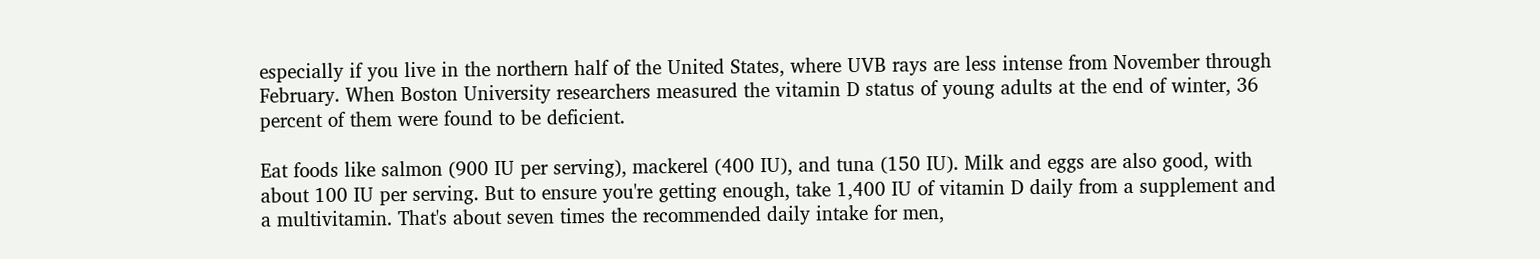especially if you live in the northern half of the United States, where UVB rays are less intense from November through February. When Boston University researchers measured the vitamin D status of young adults at the end of winter, 36 percent of them were found to be deficient.

Eat foods like salmon (900 IU per serving), mackerel (400 IU), and tuna (150 IU). Milk and eggs are also good, with about 100 IU per serving. But to ensure you're getting enough, take 1,400 IU of vitamin D daily from a supplement and a multivitamin. That's about seven times the recommended daily intake for men,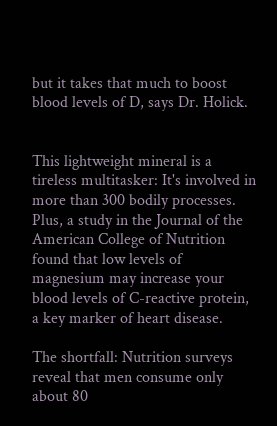but it takes that much to boost blood levels of D, says Dr. Holick.


This lightweight mineral is a tireless multitasker: It's involved in more than 300 bodily processes. Plus, a study in the Journal of the American College of Nutrition found that low levels of magnesium may increase your blood levels of C-reactive protein, a key marker of heart disease.

The shortfall: Nutrition surveys reveal that men consume only about 80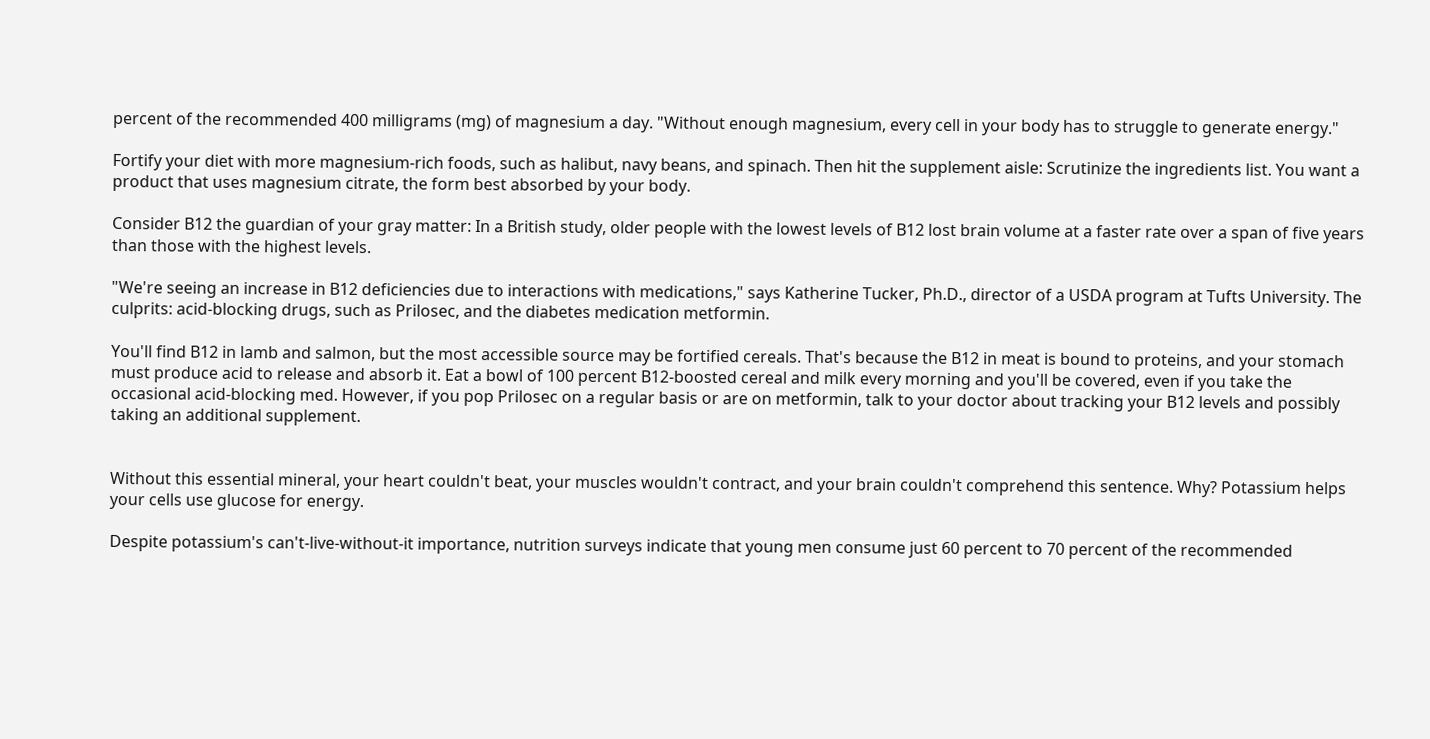percent of the recommended 400 milligrams (mg) of magnesium a day. "Without enough magnesium, every cell in your body has to struggle to generate energy."

Fortify your diet with more magnesium-rich foods, such as halibut, navy beans, and spinach. Then hit the supplement aisle: Scrutinize the ingredients list. You want a product that uses magnesium citrate, the form best absorbed by your body.

Consider B12 the guardian of your gray matter: In a British study, older people with the lowest levels of B12 lost brain volume at a faster rate over a span of five years than those with the highest levels.

"We're seeing an increase in B12 deficiencies due to interactions with medications," says Katherine Tucker, Ph.D., director of a USDA program at Tufts University. The culprits: acid-blocking drugs, such as Prilosec, and the diabetes medication metformin.

You'll find B12 in lamb and salmon, but the most accessible source may be fortified cereals. That's because the B12 in meat is bound to proteins, and your stomach must produce acid to release and absorb it. Eat a bowl of 100 percent B12-boosted cereal and milk every morning and you'll be covered, even if you take the occasional acid-blocking med. However, if you pop Prilosec on a regular basis or are on metformin, talk to your doctor about tracking your B12 levels and possibly taking an additional supplement.


Without this essential mineral, your heart couldn't beat, your muscles wouldn't contract, and your brain couldn't comprehend this sentence. Why? Potassium helps your cells use glucose for energy.

Despite potassium's can't-live-without-it importance, nutrition surveys indicate that young men consume just 60 percent to 70 percent of the recommended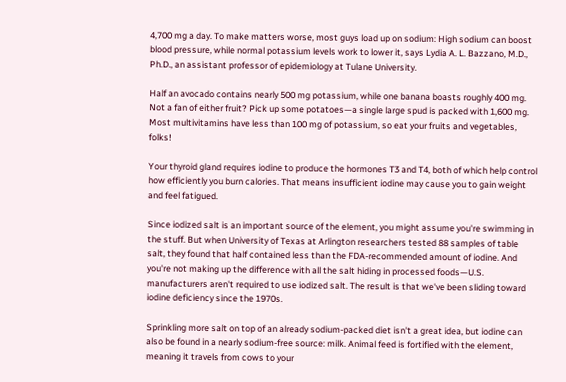4,700 mg a day. To make matters worse, most guys load up on sodium: High sodium can boost blood pressure, while normal potassium levels work to lower it, says Lydia A. L. Bazzano, M.D., Ph.D., an assistant professor of epidemiology at Tulane University.

Half an avocado contains nearly 500 mg potassium, while one banana boasts roughly 400 mg. Not a fan of either fruit? Pick up some potatoes—a single large spud is packed with 1,600 mg. Most multivitamins have less than 100 mg of potassium, so eat your fruits and vegetables, folks!

Your thyroid gland requires iodine to produce the hormones T3 and T4, both of which help control how efficiently you burn calories. That means insufficient iodine may cause you to gain weight and feel fatigued.

Since iodized salt is an important source of the element, you might assume you're swimming in the stuff. But when University of Texas at Arlington researchers tested 88 samples of table salt, they found that half contained less than the FDA-recommended amount of iodine. And you're not making up the difference with all the salt hiding in processed foods—U.S. manufacturers aren't required to use iodized salt. The result is that we've been sliding toward iodine deficiency since the 1970s.

Sprinkling more salt on top of an already sodium-packed diet isn't a great idea, but iodine can also be found in a nearly sodium-free source: milk. Animal feed is fortified with the element, meaning it travels from cows to your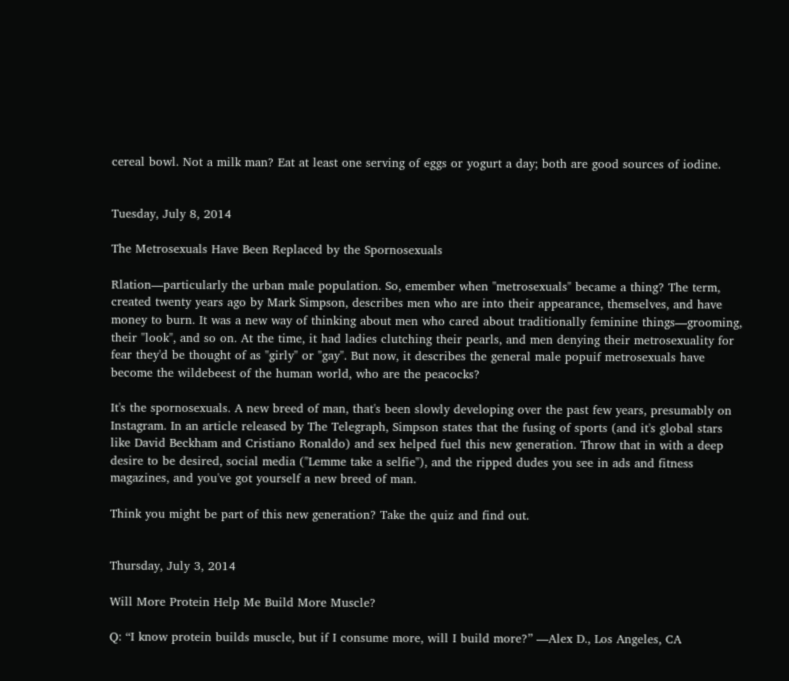cereal bowl. Not a milk man? Eat at least one serving of eggs or yogurt a day; both are good sources of iodine.


Tuesday, July 8, 2014

The Metrosexuals Have Been Replaced by the Spornosexuals

Rlation—particularly the urban male population. So, emember when "metrosexuals" became a thing? The term, created twenty years ago by Mark Simpson, describes men who are into their appearance, themselves, and have money to burn. It was a new way of thinking about men who cared about traditionally feminine things—grooming, their "look", and so on. At the time, it had ladies clutching their pearls, and men denying their metrosexuality for fear they'd be thought of as "girly" or "gay". But now, it describes the general male popuif metrosexuals have become the wildebeest of the human world, who are the peacocks?

It's the spornosexuals. A new breed of man, that's been slowly developing over the past few years, presumably on Instagram. In an article released by The Telegraph, Simpson states that the fusing of sports (and it's global stars like David Beckham and Cristiano Ronaldo) and sex helped fuel this new generation. Throw that in with a deep desire to be desired, social media ("Lemme take a selfie"), and the ripped dudes you see in ads and fitness magazines, and you've got yourself a new breed of man.

Think you might be part of this new generation? Take the quiz and find out.


Thursday, July 3, 2014

Will More Protein Help Me Build More Muscle?

Q: “I know protein builds muscle, but if I consume more, will I build more?” —Alex D., Los Angeles, CA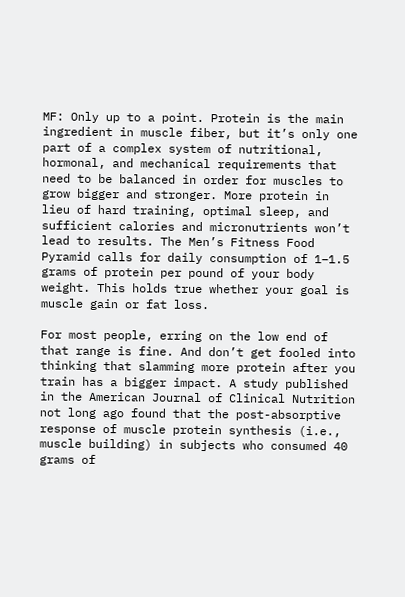MF: Only up to a point. Protein is the main ingredient in muscle fiber, but it’s only one part of a complex system of nutritional, hormonal, and mechanical requirements that need to be balanced in order for muscles to grow bigger and stronger. More protein in lieu of hard training, optimal sleep, and sufficient calories and micronutrients won’t lead to results. The Men’s Fitness Food Pyramid calls for daily consumption of 1–1.5 grams of protein per pound of your body weight. This holds true whether your goal is muscle gain or fat loss.

For most people, erring on the low end of that range is fine. And don’t get fooled into thinking that slamming more protein after you train has a bigger impact. A study published in the American Journal of Clinical Nutrition not long ago found that the post-absorptive response of muscle protein synthesis (i.e., muscle building) in subjects who consumed 40 grams of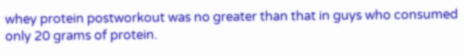whey protein postworkout was no greater than that in guys who consumed only 20 grams of protein.